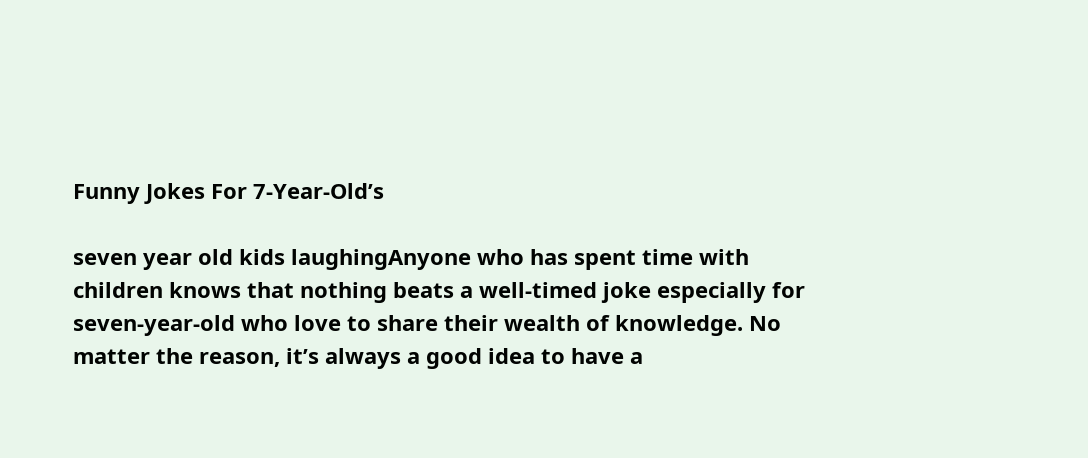Funny Jokes For 7-Year-Old’s

seven year old kids laughingAnyone who has spent time with children knows that nothing beats a well-timed joke especially for seven-year-old who love to share their wealth of knowledge. No matter the reason, it’s always a good idea to have a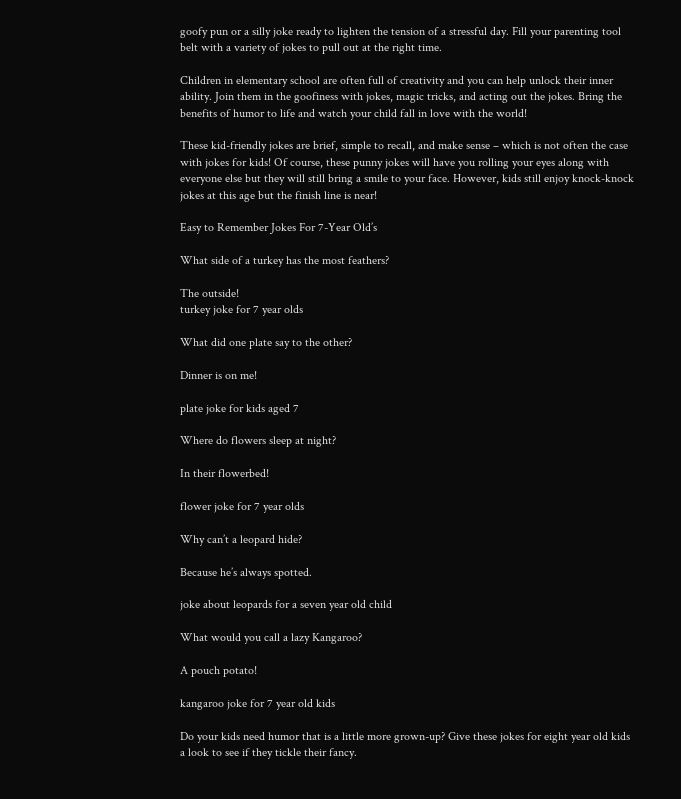goofy pun or a silly joke ready to lighten the tension of a stressful day. Fill your parenting tool belt with a variety of jokes to pull out at the right time.

Children in elementary school are often full of creativity and you can help unlock their inner ability. Join them in the goofiness with jokes, magic tricks, and acting out the jokes. Bring the benefits of humor to life and watch your child fall in love with the world!

These kid-friendly jokes are brief, simple to recall, and make sense – which is not often the case with jokes for kids! Of course, these punny jokes will have you rolling your eyes along with everyone else but they will still bring a smile to your face. However, kids still enjoy knock-knock jokes at this age but the finish line is near!

Easy to Remember Jokes For 7-Year Old’s

What side of a turkey has the most feathers?

The outside!
turkey joke for 7 year olds

What did one plate say to the other?

Dinner is on me!

plate joke for kids aged 7

Where do flowers sleep at night?

In their flowerbed!

flower joke for 7 year olds

Why can’t a leopard hide?

Because he’s always spotted.

joke about leopards for a seven year old child

What would you call a lazy Kangaroo?

A pouch potato!

kangaroo joke for 7 year old kids

Do your kids need humor that is a little more grown-up? Give these jokes for eight year old kids a look to see if they tickle their fancy.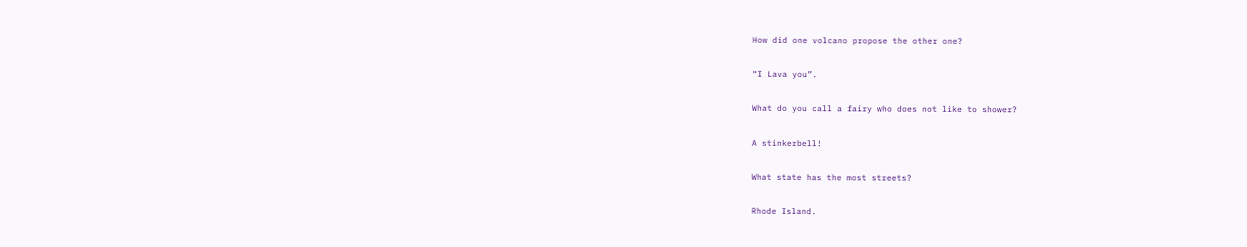How did one volcano propose the other one?

“I Lava you”.

What do you call a fairy who does not like to shower?

A stinkerbell!

What state has the most streets?

Rhode Island.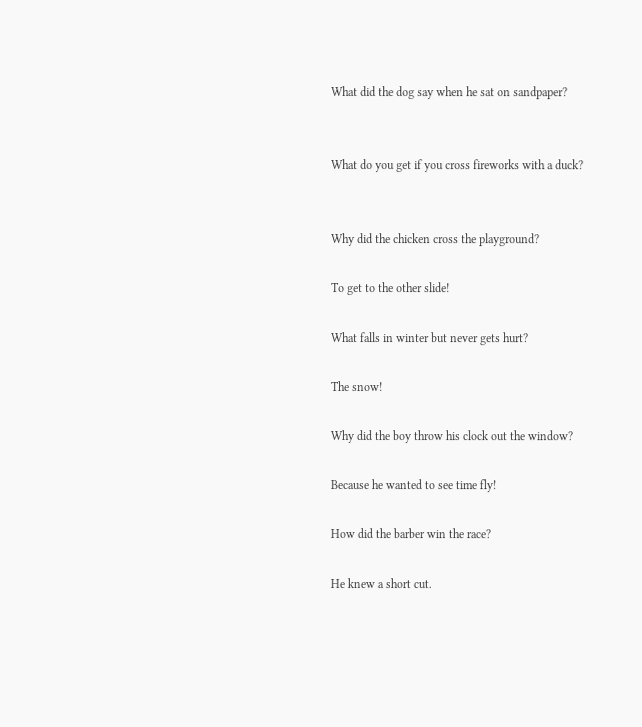What did the dog say when he sat on sandpaper?


What do you get if you cross fireworks with a duck?


Why did the chicken cross the playground?

To get to the other slide!

What falls in winter but never gets hurt?

The snow!

Why did the boy throw his clock out the window?

Because he wanted to see time fly!

How did the barber win the race?

He knew a short cut.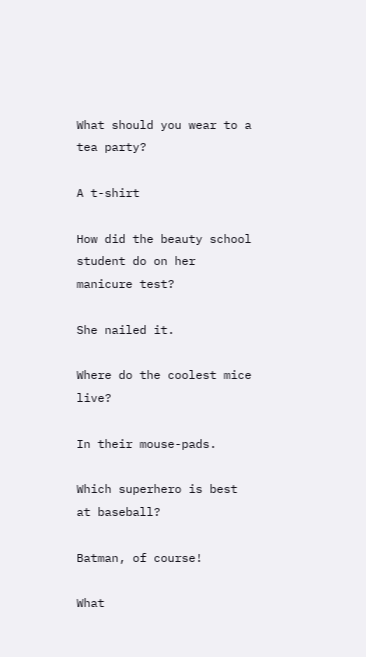What should you wear to a tea party?

A t-shirt

How did the beauty school student do on her manicure test?

She nailed it.

Where do the coolest mice live?

In their mouse-pads.

Which superhero is best at baseball?

Batman, of course!

What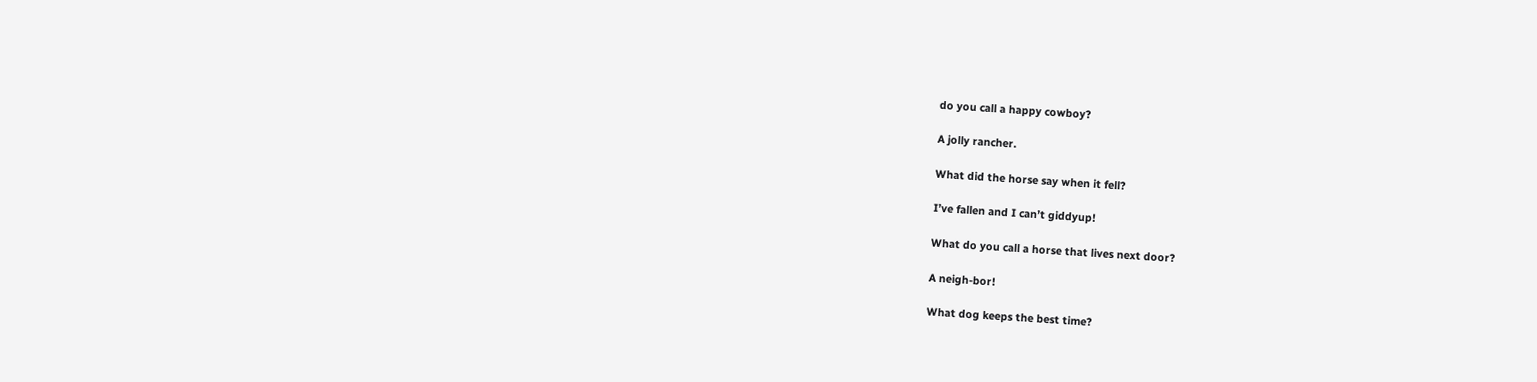do you call a happy cowboy?

A jolly rancher.

What did the horse say when it fell?

I’ve fallen and I can’t giddyup!

What do you call a horse that lives next door?

A neigh-bor!

What dog keeps the best time?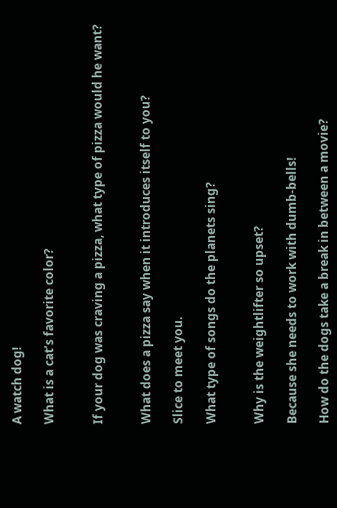A watch dog!

What is a cat’s favorite color?


If your dog was craving a pizza, what type of pizza would he want?


What does a pizza say when it introduces itself to you?

Slice to meet you.

What type of songs do the planets sing?


Why is the weightlifter so upset?

Because she needs to work with dumb-bells!

How do the dogs take a break in between a movie?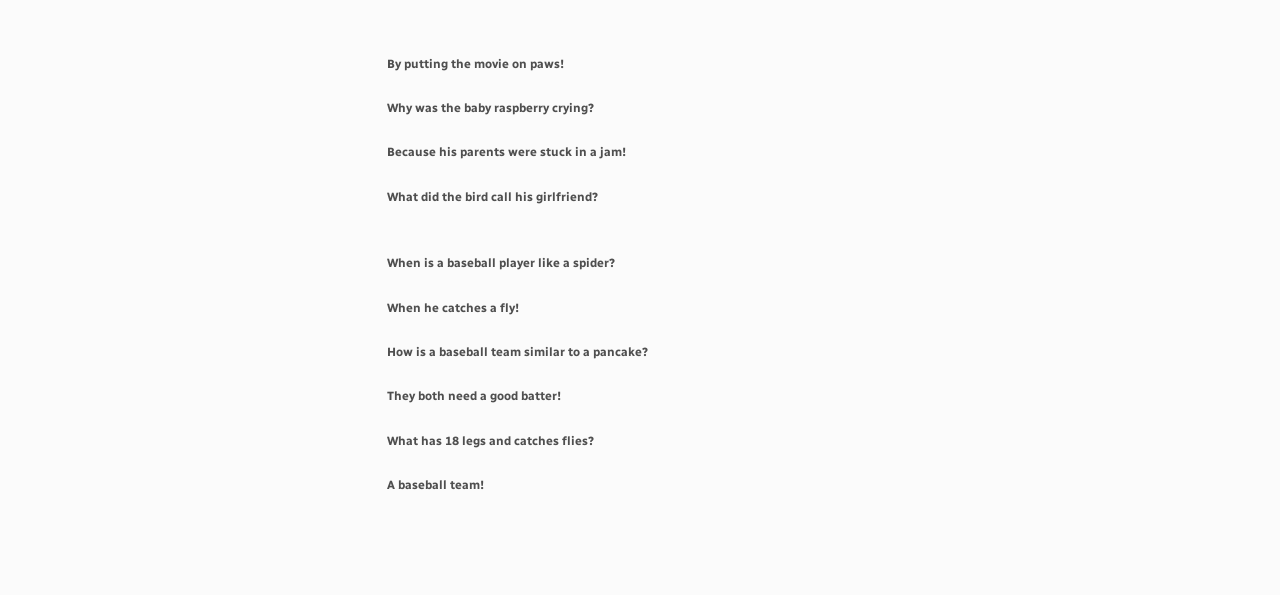By putting the movie on paws!

Why was the baby raspberry crying?

Because his parents were stuck in a jam!

What did the bird call his girlfriend?


When is a baseball player like a spider?

When he catches a fly!

How is a baseball team similar to a pancake?

They both need a good batter!

What has 18 legs and catches flies?

A baseball team!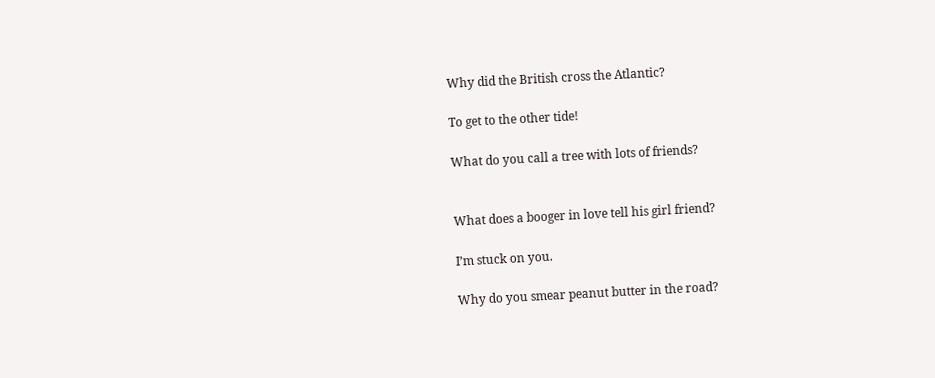Why did the British cross the Atlantic?

To get to the other tide!

What do you call a tree with lots of friends?


What does a booger in love tell his girl friend?

I’m stuck on you.

Why do you smear peanut butter in the road?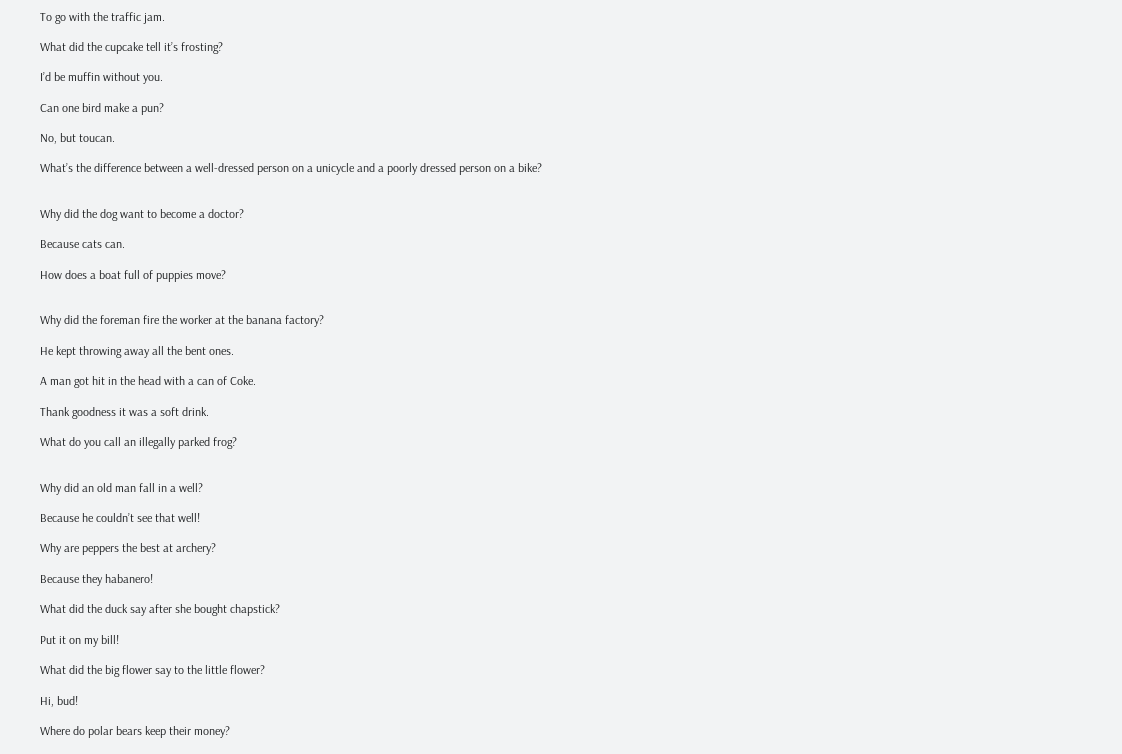To go with the traffic jam.

What did the cupcake tell it’s frosting?

I’d be muffin without you.

Can one bird make a pun?

No, but toucan.

What’s the difference between a well-dressed person on a unicycle and a poorly dressed person on a bike?


Why did the dog want to become a doctor?

Because cats can.

How does a boat full of puppies move?


Why did the foreman fire the worker at the banana factory?

He kept throwing away all the bent ones.

A man got hit in the head with a can of Coke.

Thank goodness it was a soft drink.

What do you call an illegally parked frog?


Why did an old man fall in a well?

Because he couldn’t see that well!

Why are peppers the best at archery?

Because they habanero!

What did the duck say after she bought chapstick?

Put it on my bill!

What did the big flower say to the little flower?

Hi, bud!

Where do polar bears keep their money?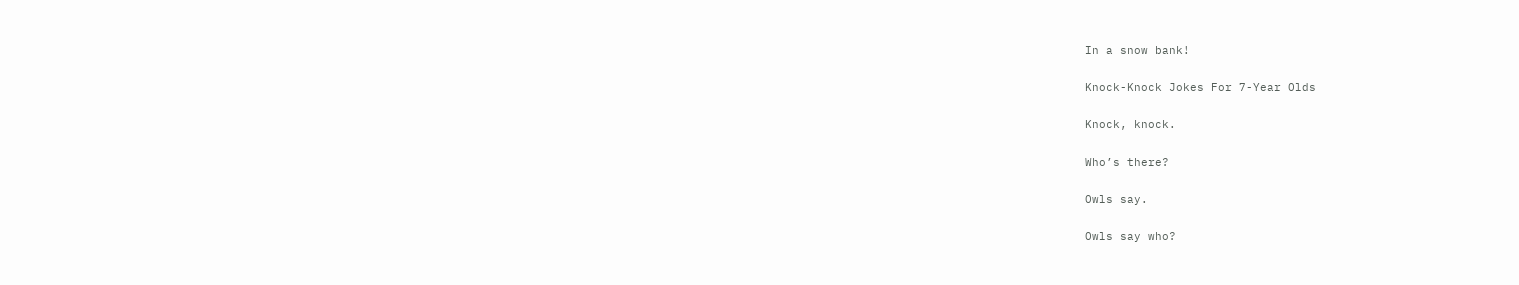In a snow bank!

Knock-Knock Jokes For 7-Year Olds

Knock, knock.

Who’s there?

Owls say.

Owls say who?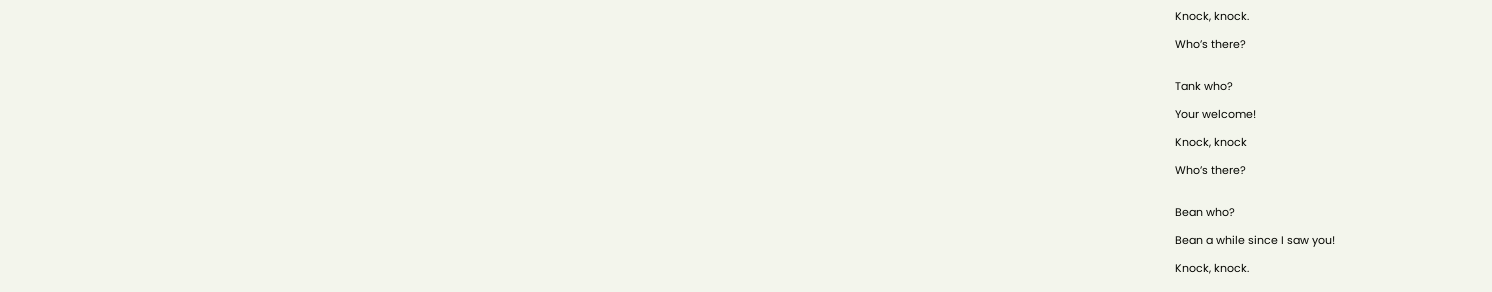Knock, knock.

Who’s there?


Tank who?

Your welcome!

Knock, knock

Who’s there?


Bean who?

Bean a while since I saw you!

Knock, knock.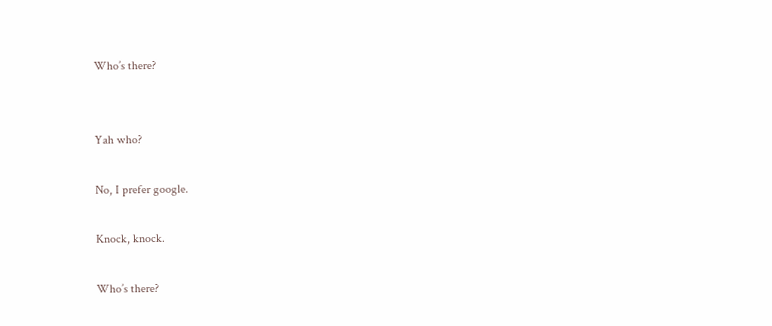Who’s there?


Yah who?

No, I prefer google.

Knock, knock.

Who’s there?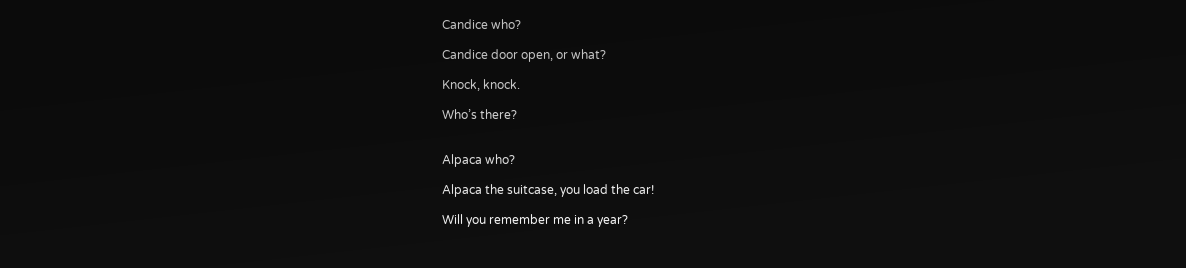Candice who?

Candice door open, or what?

Knock, knock.

Who’s there?


Alpaca who?

Alpaca the suitcase, you load the car!

Will you remember me in a year?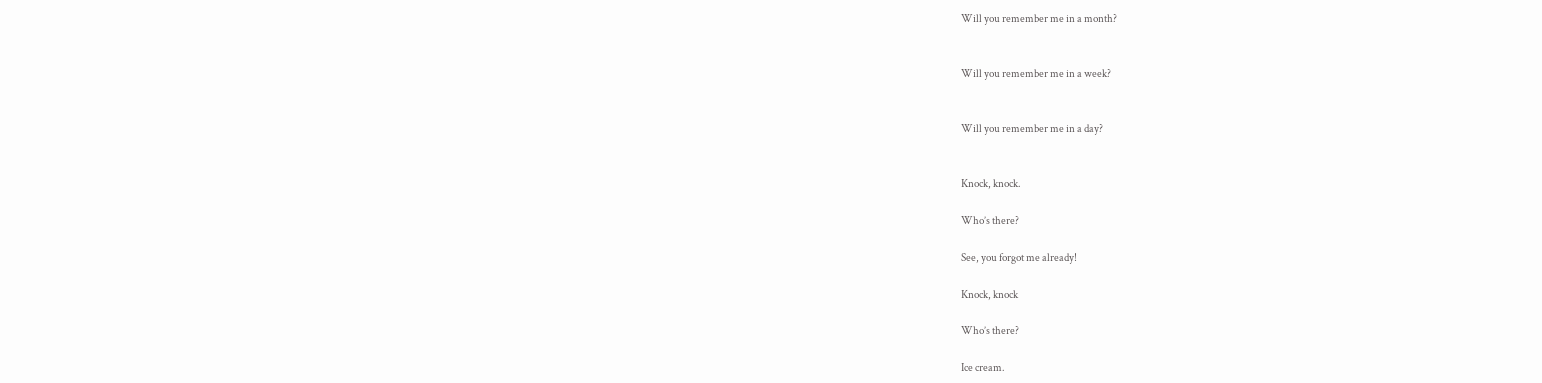Will you remember me in a month?


Will you remember me in a week?


Will you remember me in a day?


Knock, knock.

Who’s there?

See, you forgot me already!

Knock, knock

Who’s there?

Ice cream.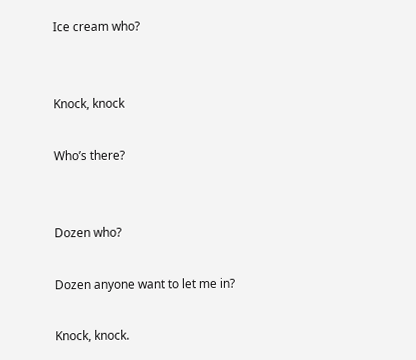Ice cream who?


Knock, knock

Who’s there?


Dozen who?

Dozen anyone want to let me in?

Knock, knock.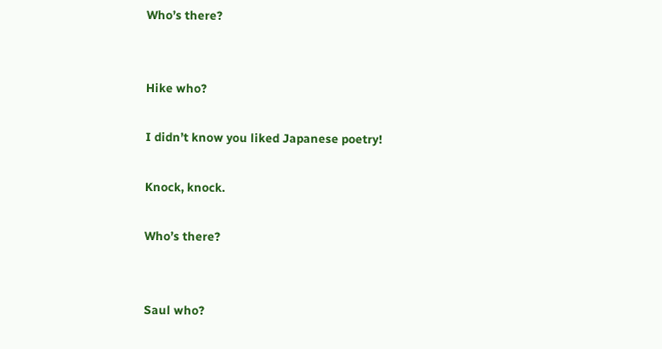Who’s there?


Hike who?

I didn’t know you liked Japanese poetry!

Knock, knock.

Who’s there?


Saul who?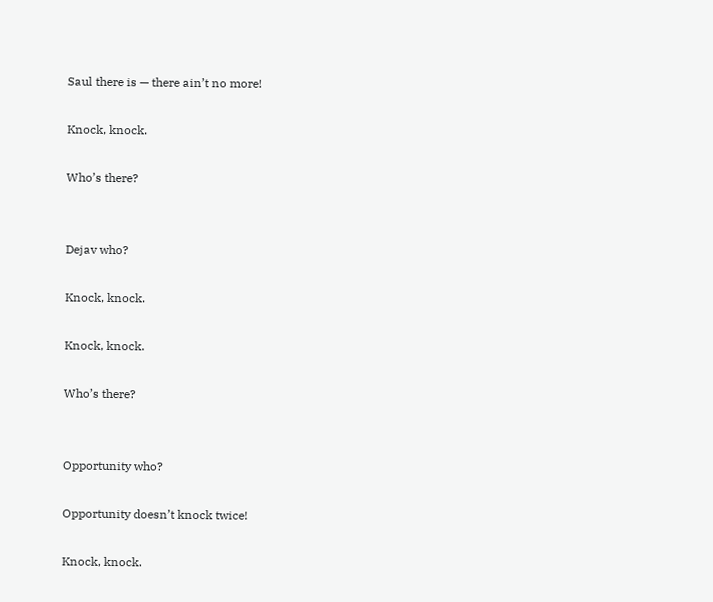Saul there is — there ain’t no more!

Knock, knock.

Who’s there?


Dejav who?

Knock, knock.

Knock, knock.

Who’s there?


Opportunity who?

Opportunity doesn’t knock twice!

Knock, knock.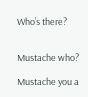Who’s there?


Mustache who?

Mustache you a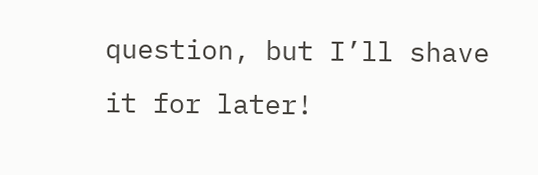question, but I’ll shave it for later!